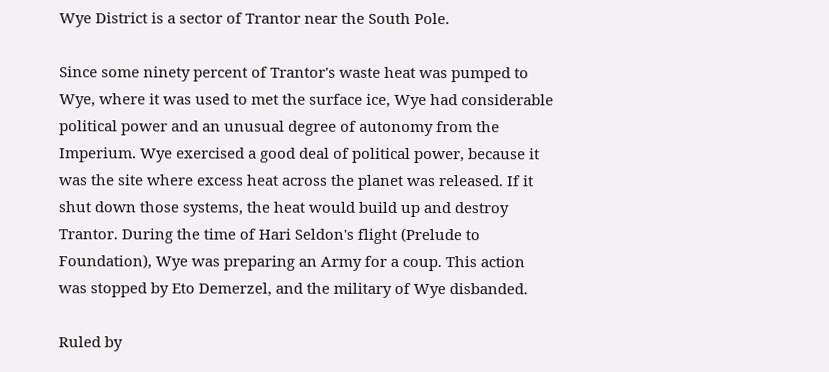Wye District is a sector of Trantor near the South Pole.

Since some ninety percent of Trantor's waste heat was pumped to Wye, where it was used to met the surface ice, Wye had considerable political power and an unusual degree of autonomy from the Imperium. Wye exercised a good deal of political power, because it was the site where excess heat across the planet was released. If it shut down those systems, the heat would build up and destroy Trantor. During the time of Hari Seldon's flight (Prelude to Foundation), Wye was preparing an Army for a coup. This action was stopped by Eto Demerzel, and the military of Wye disbanded.

Ruled by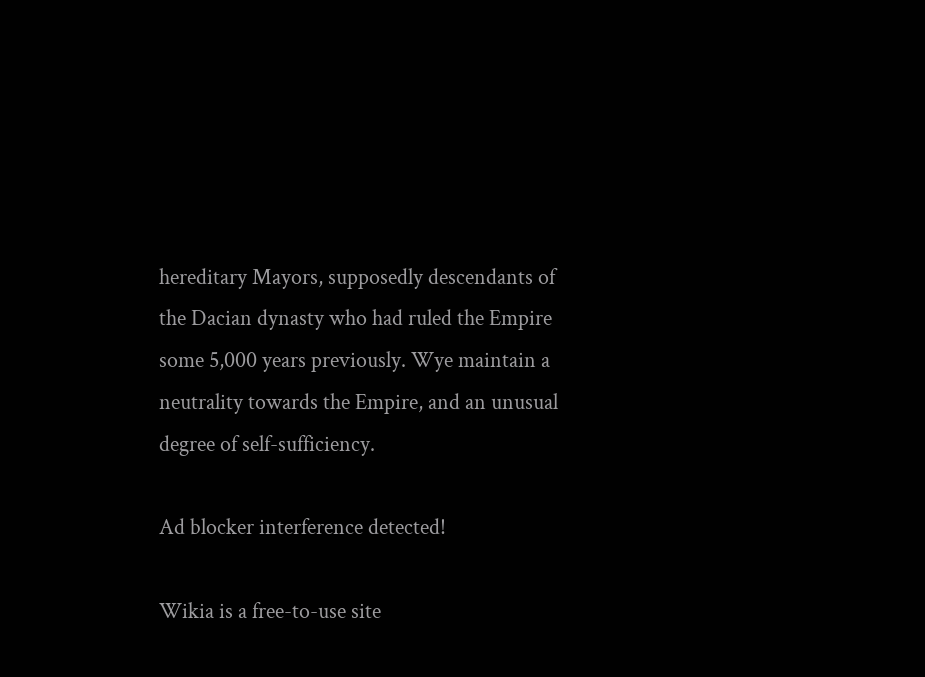hereditary Mayors, supposedly descendants of the Dacian dynasty who had ruled the Empire some 5,000 years previously. Wye maintain a neutrality towards the Empire, and an unusual degree of self-sufficiency.

Ad blocker interference detected!

Wikia is a free-to-use site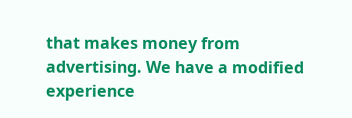that makes money from advertising. We have a modified experience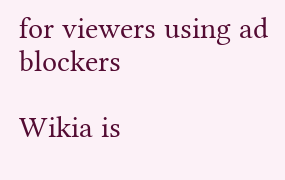for viewers using ad blockers

Wikia is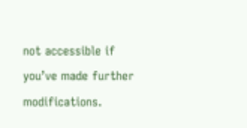not accessible if you’ve made further modifications.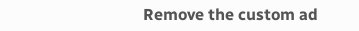Remove the custom ad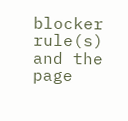blocker rule(s) and the page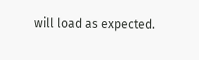will load as expected.